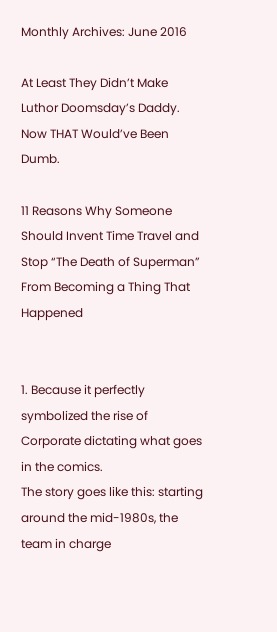Monthly Archives: June 2016

At Least They Didn’t Make Luthor Doomsday’s Daddy. Now THAT Would’ve Been Dumb.

11 Reasons Why Someone Should Invent Time Travel and Stop “The Death of Superman” From Becoming a Thing That Happened


1. Because it perfectly symbolized the rise of Corporate dictating what goes in the comics.
The story goes like this: starting around the mid-1980s, the team in charge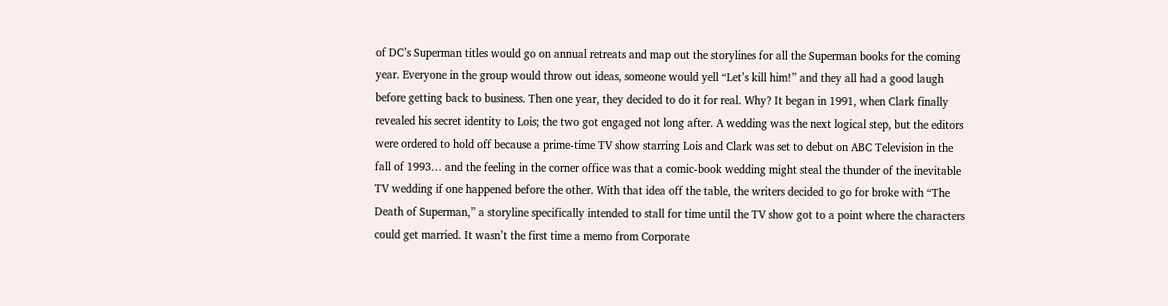of DC’s Superman titles would go on annual retreats and map out the storylines for all the Superman books for the coming year. Everyone in the group would throw out ideas, someone would yell “Let’s kill him!” and they all had a good laugh before getting back to business. Then one year, they decided to do it for real. Why? It began in 1991, when Clark finally revealed his secret identity to Lois; the two got engaged not long after. A wedding was the next logical step, but the editors were ordered to hold off because a prime-time TV show starring Lois and Clark was set to debut on ABC Television in the fall of 1993… and the feeling in the corner office was that a comic-book wedding might steal the thunder of the inevitable TV wedding if one happened before the other. With that idea off the table, the writers decided to go for broke with “The Death of Superman,” a storyline specifically intended to stall for time until the TV show got to a point where the characters could get married. It wasn’t the first time a memo from Corporate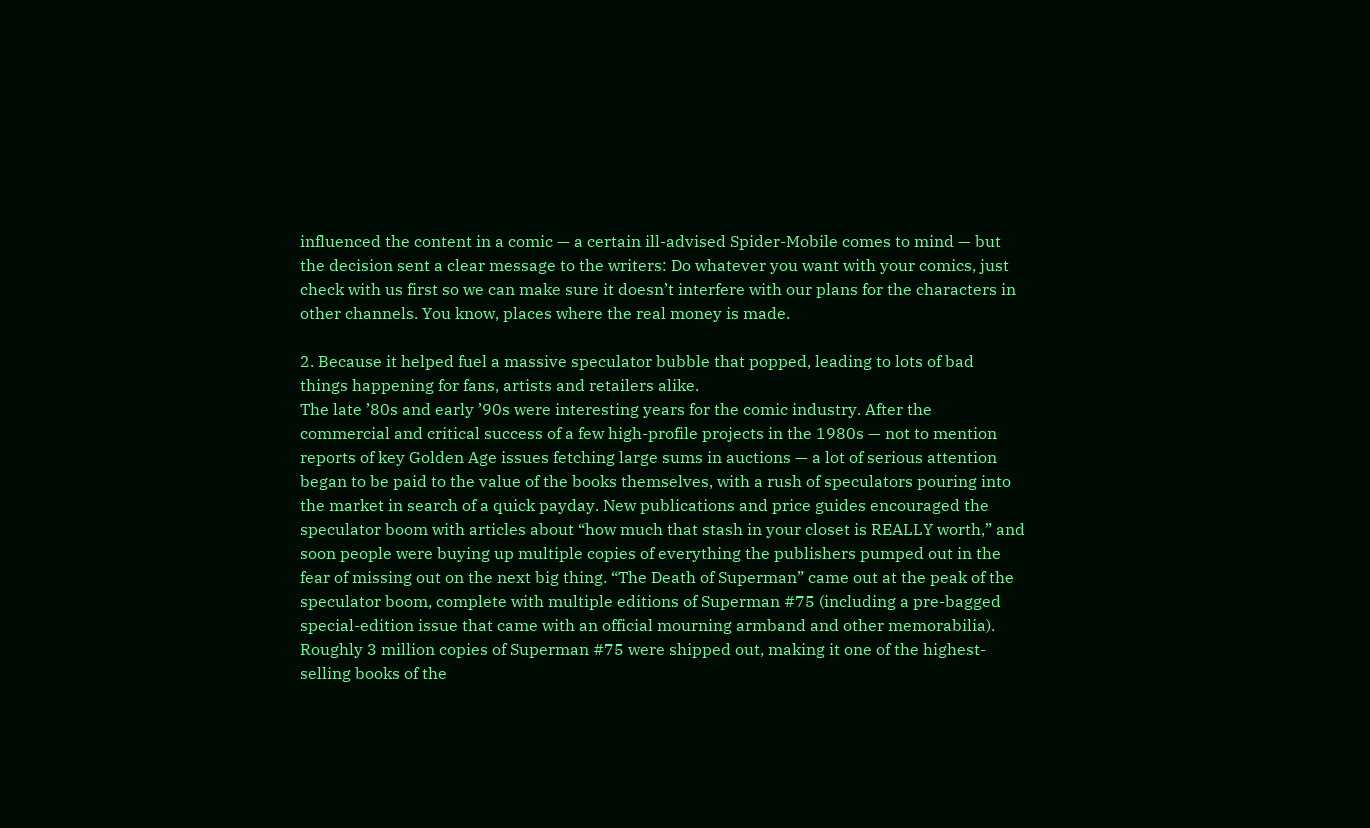influenced the content in a comic — a certain ill-advised Spider-Mobile comes to mind — but the decision sent a clear message to the writers: Do whatever you want with your comics, just check with us first so we can make sure it doesn’t interfere with our plans for the characters in other channels. You know, places where the real money is made.

2. Because it helped fuel a massive speculator bubble that popped, leading to lots of bad things happening for fans, artists and retailers alike.
The late ’80s and early ’90s were interesting years for the comic industry. After the commercial and critical success of a few high-profile projects in the 1980s — not to mention reports of key Golden Age issues fetching large sums in auctions — a lot of serious attention began to be paid to the value of the books themselves, with a rush of speculators pouring into the market in search of a quick payday. New publications and price guides encouraged the speculator boom with articles about “how much that stash in your closet is REALLY worth,” and soon people were buying up multiple copies of everything the publishers pumped out in the fear of missing out on the next big thing. “The Death of Superman” came out at the peak of the speculator boom, complete with multiple editions of Superman #75 (including a pre-bagged special-edition issue that came with an official mourning armband and other memorabilia). Roughly 3 million copies of Superman #75 were shipped out, making it one of the highest-selling books of the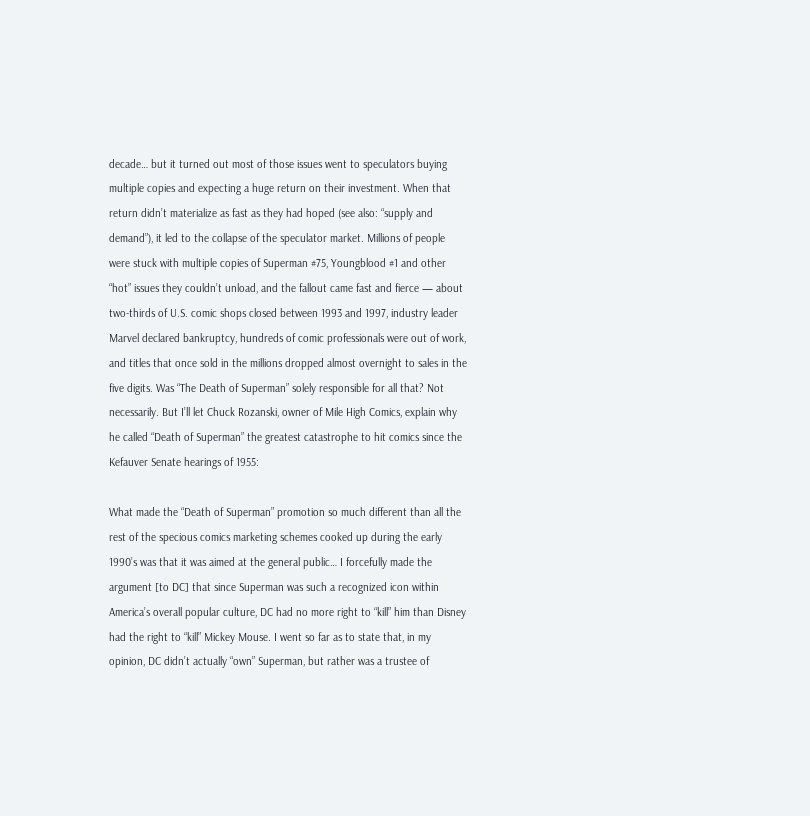decade… but it turned out most of those issues went to speculators buying multiple copies and expecting a huge return on their investment. When that return didn’t materialize as fast as they had hoped (see also: “supply and demand”), it led to the collapse of the speculator market. Millions of people were stuck with multiple copies of Superman #75, Youngblood #1 and other “hot” issues they couldn’t unload, and the fallout came fast and fierce — about two-thirds of U.S. comic shops closed between 1993 and 1997, industry leader Marvel declared bankruptcy, hundreds of comic professionals were out of work, and titles that once sold in the millions dropped almost overnight to sales in the five digits. Was “The Death of Superman” solely responsible for all that? Not necessarily. But I’ll let Chuck Rozanski, owner of Mile High Comics, explain why he called “Death of Superman” the greatest catastrophe to hit comics since the Kefauver Senate hearings of 1955:

What made the “Death of Superman” promotion so much different than all the rest of the specious comics marketing schemes cooked up during the early 1990’s was that it was aimed at the general public… I forcefully made the argument [to DC] that since Superman was such a recognized icon within America’s overall popular culture, DC had no more right to “kill” him than Disney had the right to “kill” Mickey Mouse. I went so far as to state that, in my opinion, DC didn’t actually “own” Superman, but rather was a trustee of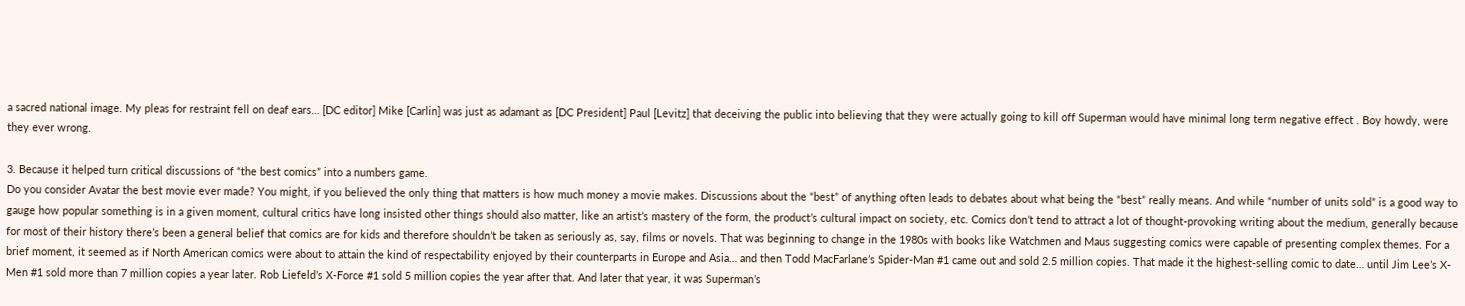a sacred national image. My pleas for restraint fell on deaf ears… [DC editor] Mike [Carlin] was just as adamant as [DC President] Paul [Levitz] that deceiving the public into believing that they were actually going to kill off Superman would have minimal long term negative effect . Boy howdy, were they ever wrong.

3. Because it helped turn critical discussions of “the best comics” into a numbers game.
Do you consider Avatar the best movie ever made? You might, if you believed the only thing that matters is how much money a movie makes. Discussions about the “best” of anything often leads to debates about what being the “best” really means. And while “number of units sold” is a good way to gauge how popular something is in a given moment, cultural critics have long insisted other things should also matter, like an artist’s mastery of the form, the product’s cultural impact on society, etc. Comics don’t tend to attract a lot of thought-provoking writing about the medium, generally because for most of their history there’s been a general belief that comics are for kids and therefore shouldn’t be taken as seriously as, say, films or novels. That was beginning to change in the 1980s with books like Watchmen and Maus suggesting comics were capable of presenting complex themes. For a brief moment, it seemed as if North American comics were about to attain the kind of respectability enjoyed by their counterparts in Europe and Asia… and then Todd MacFarlane’s Spider-Man #1 came out and sold 2.5 million copies. That made it the highest-selling comic to date… until Jim Lee’s X-Men #1 sold more than 7 million copies a year later. Rob Liefeld’s X-Force #1 sold 5 million copies the year after that. And later that year, it was Superman’s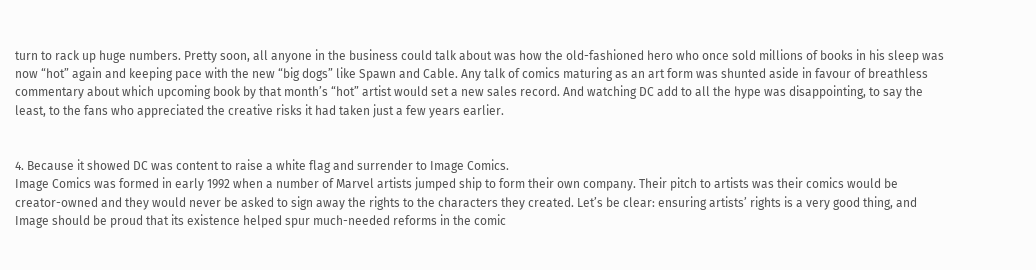turn to rack up huge numbers. Pretty soon, all anyone in the business could talk about was how the old-fashioned hero who once sold millions of books in his sleep was now “hot” again and keeping pace with the new “big dogs” like Spawn and Cable. Any talk of comics maturing as an art form was shunted aside in favour of breathless commentary about which upcoming book by that month’s “hot” artist would set a new sales record. And watching DC add to all the hype was disappointing, to say the least, to the fans who appreciated the creative risks it had taken just a few years earlier.


4. Because it showed DC was content to raise a white flag and surrender to Image Comics.
Image Comics was formed in early 1992 when a number of Marvel artists jumped ship to form their own company. Their pitch to artists was their comics would be creator-owned and they would never be asked to sign away the rights to the characters they created. Let’s be clear: ensuring artists’ rights is a very good thing, and Image should be proud that its existence helped spur much-needed reforms in the comic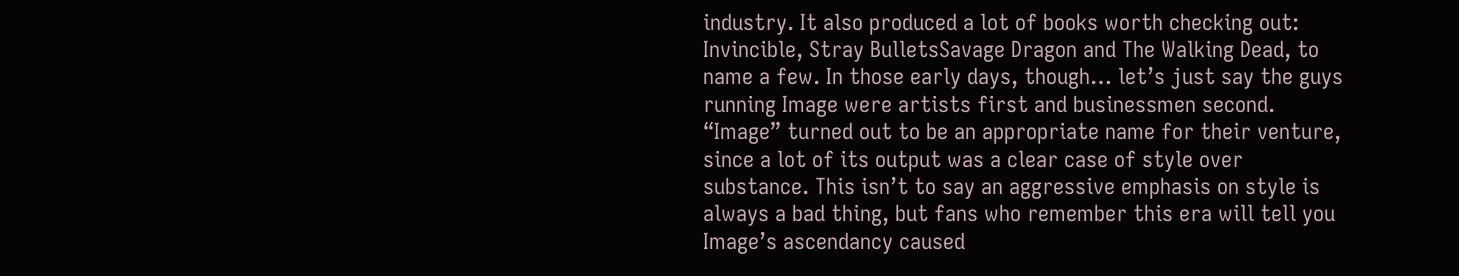industry. It also produced a lot of books worth checking out: Invincible, Stray BulletsSavage Dragon and The Walking Dead, to name a few. In those early days, though… let’s just say the guys running Image were artists first and businessmen second. “Image” turned out to be an appropriate name for their venture, since a lot of its output was a clear case of style over substance. This isn’t to say an aggressive emphasis on style is always a bad thing, but fans who remember this era will tell you Image’s ascendancy caused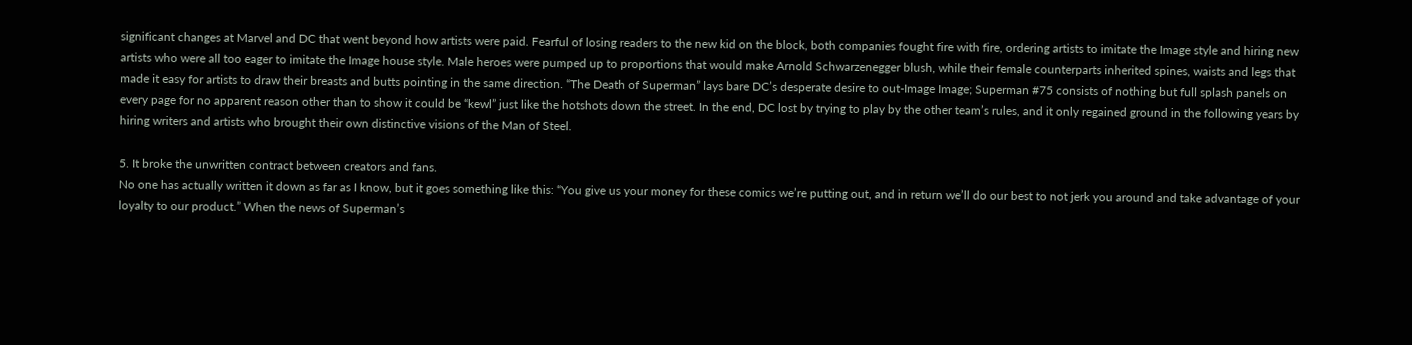significant changes at Marvel and DC that went beyond how artists were paid. Fearful of losing readers to the new kid on the block, both companies fought fire with fire, ordering artists to imitate the Image style and hiring new artists who were all too eager to imitate the Image house style. Male heroes were pumped up to proportions that would make Arnold Schwarzenegger blush, while their female counterparts inherited spines, waists and legs that made it easy for artists to draw their breasts and butts pointing in the same direction. “The Death of Superman” lays bare DC’s desperate desire to out-Image Image; Superman #75 consists of nothing but full splash panels on every page for no apparent reason other than to show it could be “kewl” just like the hotshots down the street. In the end, DC lost by trying to play by the other team’s rules, and it only regained ground in the following years by hiring writers and artists who brought their own distinctive visions of the Man of Steel.

5. It broke the unwritten contract between creators and fans.
No one has actually written it down as far as I know, but it goes something like this: “You give us your money for these comics we’re putting out, and in return we’ll do our best to not jerk you around and take advantage of your loyalty to our product.” When the news of Superman’s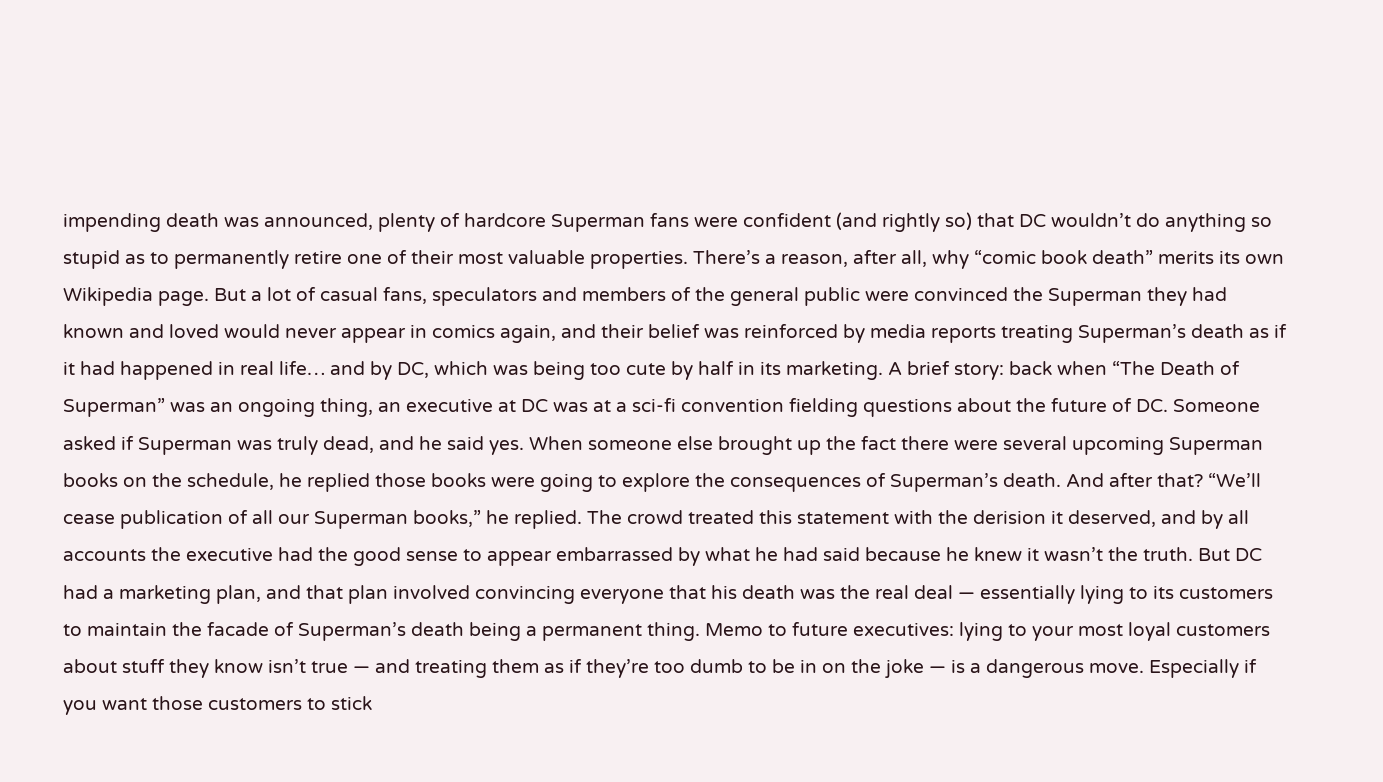impending death was announced, plenty of hardcore Superman fans were confident (and rightly so) that DC wouldn’t do anything so stupid as to permanently retire one of their most valuable properties. There’s a reason, after all, why “comic book death” merits its own Wikipedia page. But a lot of casual fans, speculators and members of the general public were convinced the Superman they had known and loved would never appear in comics again, and their belief was reinforced by media reports treating Superman’s death as if it had happened in real life… and by DC, which was being too cute by half in its marketing. A brief story: back when “The Death of Superman” was an ongoing thing, an executive at DC was at a sci-fi convention fielding questions about the future of DC. Someone asked if Superman was truly dead, and he said yes. When someone else brought up the fact there were several upcoming Superman books on the schedule, he replied those books were going to explore the consequences of Superman’s death. And after that? “We’ll cease publication of all our Superman books,” he replied. The crowd treated this statement with the derision it deserved, and by all accounts the executive had the good sense to appear embarrassed by what he had said because he knew it wasn’t the truth. But DC had a marketing plan, and that plan involved convincing everyone that his death was the real deal — essentially lying to its customers to maintain the facade of Superman’s death being a permanent thing. Memo to future executives: lying to your most loyal customers about stuff they know isn’t true — and treating them as if they’re too dumb to be in on the joke — is a dangerous move. Especially if you want those customers to stick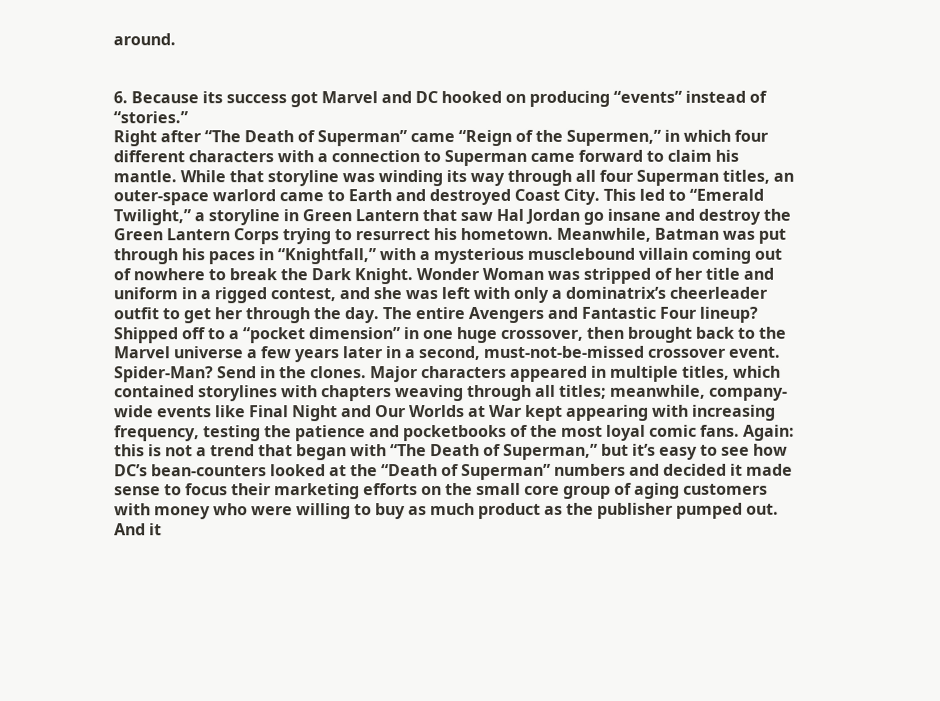around.


6. Because its success got Marvel and DC hooked on producing “events” instead of “stories.”
Right after “The Death of Superman” came “Reign of the Supermen,” in which four different characters with a connection to Superman came forward to claim his mantle. While that storyline was winding its way through all four Superman titles, an outer-space warlord came to Earth and destroyed Coast City. This led to “Emerald Twilight,” a storyline in Green Lantern that saw Hal Jordan go insane and destroy the Green Lantern Corps trying to resurrect his hometown. Meanwhile, Batman was put through his paces in “Knightfall,” with a mysterious musclebound villain coming out of nowhere to break the Dark Knight. Wonder Woman was stripped of her title and uniform in a rigged contest, and she was left with only a dominatrix’s cheerleader outfit to get her through the day. The entire Avengers and Fantastic Four lineup? Shipped off to a “pocket dimension” in one huge crossover, then brought back to the Marvel universe a few years later in a second, must-not-be-missed crossover event. Spider-Man? Send in the clones. Major characters appeared in multiple titles, which contained storylines with chapters weaving through all titles; meanwhile, company-wide events like Final Night and Our Worlds at War kept appearing with increasing frequency, testing the patience and pocketbooks of the most loyal comic fans. Again: this is not a trend that began with “The Death of Superman,” but it’s easy to see how DC’s bean-counters looked at the “Death of Superman” numbers and decided it made sense to focus their marketing efforts on the small core group of aging customers with money who were willing to buy as much product as the publisher pumped out. And it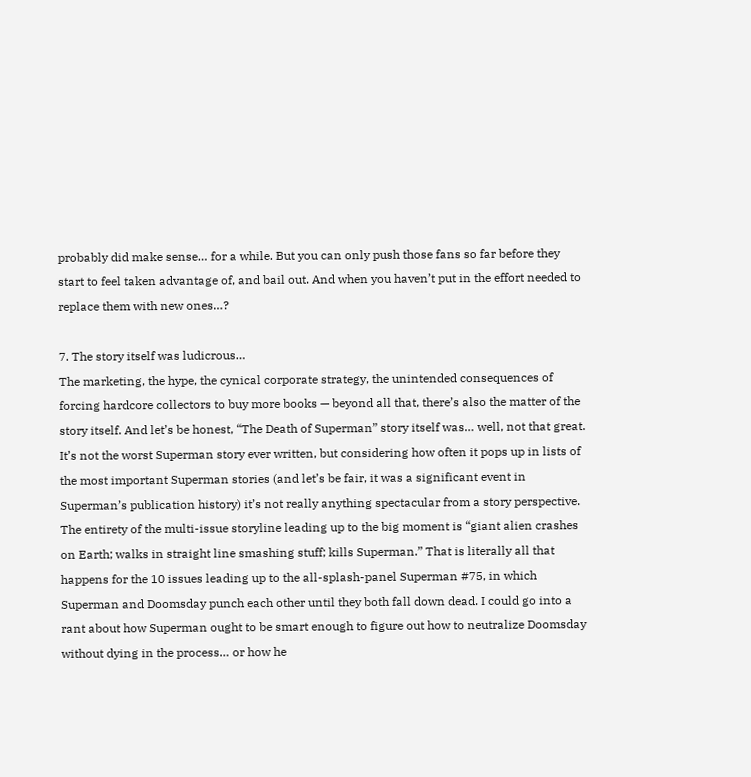probably did make sense… for a while. But you can only push those fans so far before they start to feel taken advantage of, and bail out. And when you haven’t put in the effort needed to replace them with new ones…?

7. The story itself was ludicrous…
The marketing, the hype, the cynical corporate strategy, the unintended consequences of forcing hardcore collectors to buy more books — beyond all that, there’s also the matter of the story itself. And let’s be honest, “The Death of Superman” story itself was… well, not that great. It’s not the worst Superman story ever written, but considering how often it pops up in lists of the most important Superman stories (and let’s be fair, it was a significant event in Superman’s publication history) it’s not really anything spectacular from a story perspective. The entirety of the multi-issue storyline leading up to the big moment is “giant alien crashes on Earth; walks in straight line smashing stuff; kills Superman.” That is literally all that happens for the 10 issues leading up to the all-splash-panel Superman #75, in which Superman and Doomsday punch each other until they both fall down dead. I could go into a rant about how Superman ought to be smart enough to figure out how to neutralize Doomsday without dying in the process… or how he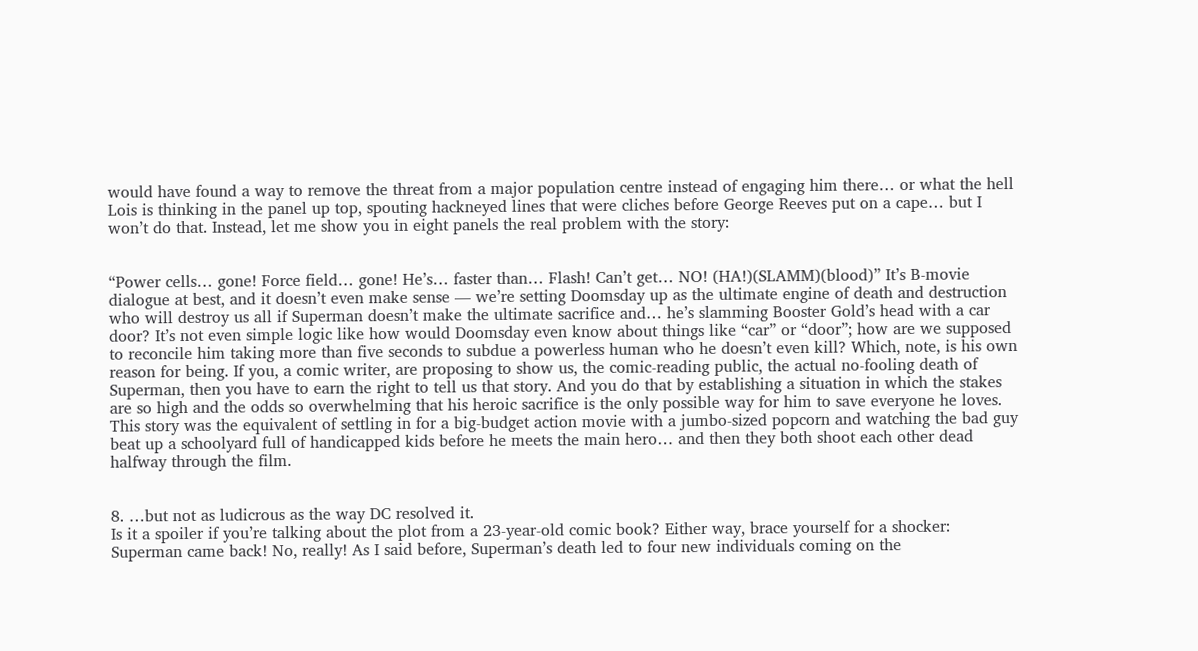would have found a way to remove the threat from a major population centre instead of engaging him there… or what the hell Lois is thinking in the panel up top, spouting hackneyed lines that were cliches before George Reeves put on a cape… but I won’t do that. Instead, let me show you in eight panels the real problem with the story:


“Power cells… gone! Force field… gone! He’s… faster than… Flash! Can’t get… NO! (HA!)(SLAMM)(blood)” It’s B-movie dialogue at best, and it doesn’t even make sense — we’re setting Doomsday up as the ultimate engine of death and destruction who will destroy us all if Superman doesn’t make the ultimate sacrifice and… he’s slamming Booster Gold’s head with a car door? It’s not even simple logic like how would Doomsday even know about things like “car” or “door”; how are we supposed to reconcile him taking more than five seconds to subdue a powerless human who he doesn’t even kill? Which, note, is his own reason for being. If you, a comic writer, are proposing to show us, the comic-reading public, the actual no-fooling death of Superman, then you have to earn the right to tell us that story. And you do that by establishing a situation in which the stakes are so high and the odds so overwhelming that his heroic sacrifice is the only possible way for him to save everyone he loves. This story was the equivalent of settling in for a big-budget action movie with a jumbo-sized popcorn and watching the bad guy beat up a schoolyard full of handicapped kids before he meets the main hero… and then they both shoot each other dead halfway through the film.


8. …but not as ludicrous as the way DC resolved it.
Is it a spoiler if you’re talking about the plot from a 23-year-old comic book? Either way, brace yourself for a shocker: Superman came back! No, really! As I said before, Superman’s death led to four new individuals coming on the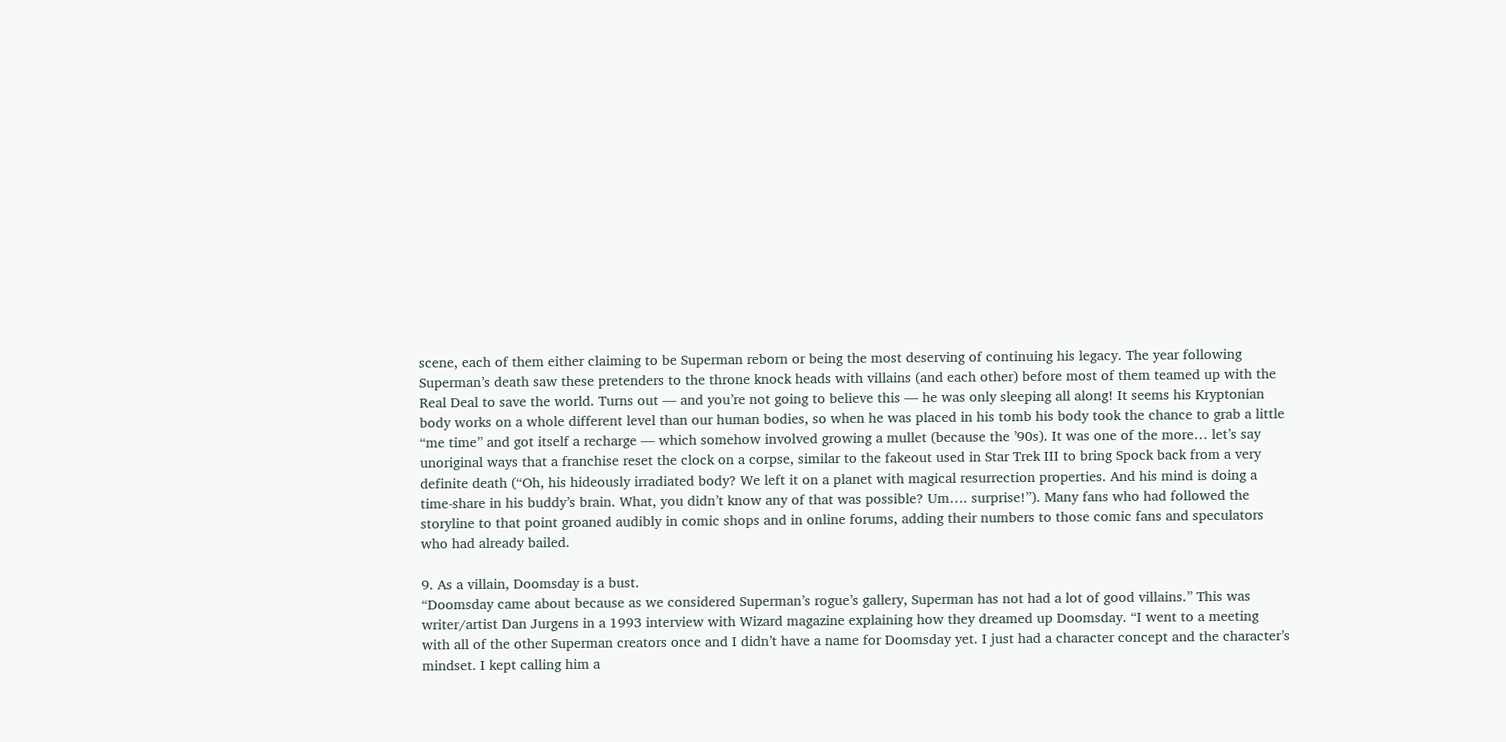scene, each of them either claiming to be Superman reborn or being the most deserving of continuing his legacy. The year following Superman’s death saw these pretenders to the throne knock heads with villains (and each other) before most of them teamed up with the Real Deal to save the world. Turns out — and you’re not going to believe this — he was only sleeping all along! It seems his Kryptonian body works on a whole different level than our human bodies, so when he was placed in his tomb his body took the chance to grab a little “me time” and got itself a recharge — which somehow involved growing a mullet (because the ’90s). It was one of the more… let’s say unoriginal ways that a franchise reset the clock on a corpse, similar to the fakeout used in Star Trek III to bring Spock back from a very definite death (“Oh, his hideously irradiated body? We left it on a planet with magical resurrection properties. And his mind is doing a time-share in his buddy’s brain. What, you didn’t know any of that was possible? Um…. surprise!”). Many fans who had followed the storyline to that point groaned audibly in comic shops and in online forums, adding their numbers to those comic fans and speculators who had already bailed.

9. As a villain, Doomsday is a bust.
“Doomsday came about because as we considered Superman’s rogue’s gallery, Superman has not had a lot of good villains.” This was writer/artist Dan Jurgens in a 1993 interview with Wizard magazine explaining how they dreamed up Doomsday. “I went to a meeting with all of the other Superman creators once and I didn’t have a name for Doomsday yet. I just had a character concept and the character’s mindset. I kept calling him a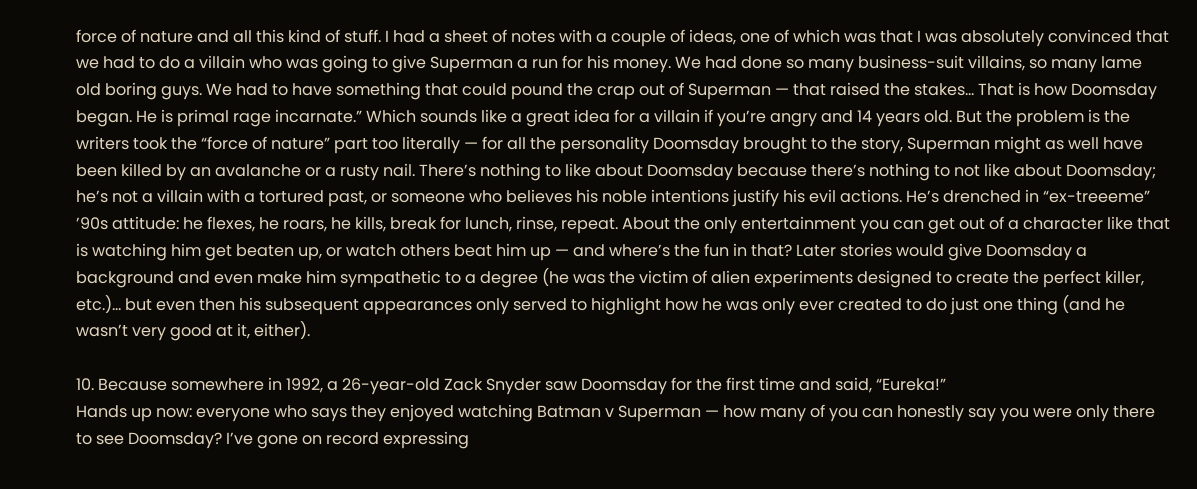force of nature and all this kind of stuff. I had a sheet of notes with a couple of ideas, one of which was that I was absolutely convinced that we had to do a villain who was going to give Superman a run for his money. We had done so many business-suit villains, so many lame old boring guys. We had to have something that could pound the crap out of Superman — that raised the stakes… That is how Doomsday began. He is primal rage incarnate.” Which sounds like a great idea for a villain if you’re angry and 14 years old. But the problem is the writers took the “force of nature” part too literally — for all the personality Doomsday brought to the story, Superman might as well have been killed by an avalanche or a rusty nail. There’s nothing to like about Doomsday because there’s nothing to not like about Doomsday; he’s not a villain with a tortured past, or someone who believes his noble intentions justify his evil actions. He’s drenched in “ex-treeeme” ’90s attitude: he flexes, he roars, he kills, break for lunch, rinse, repeat. About the only entertainment you can get out of a character like that is watching him get beaten up, or watch others beat him up — and where’s the fun in that? Later stories would give Doomsday a background and even make him sympathetic to a degree (he was the victim of alien experiments designed to create the perfect killer, etc.)… but even then his subsequent appearances only served to highlight how he was only ever created to do just one thing (and he wasn’t very good at it, either).

10. Because somewhere in 1992, a 26-year-old Zack Snyder saw Doomsday for the first time and said, “Eureka!”
Hands up now: everyone who says they enjoyed watching Batman v Superman — how many of you can honestly say you were only there to see Doomsday? I’ve gone on record expressing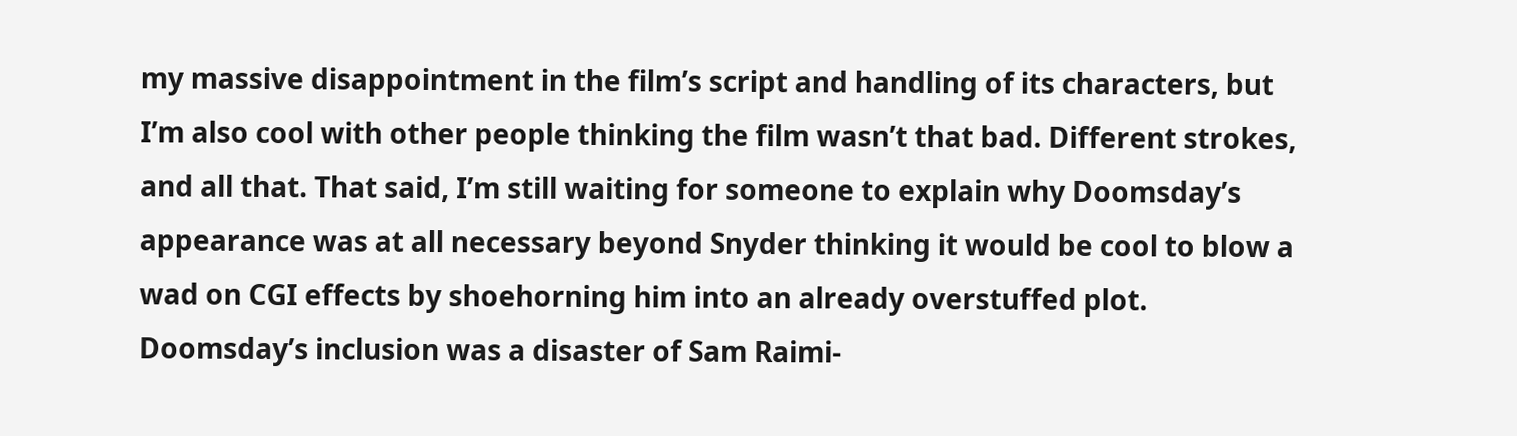my massive disappointment in the film’s script and handling of its characters, but I’m also cool with other people thinking the film wasn’t that bad. Different strokes, and all that. That said, I’m still waiting for someone to explain why Doomsday’s appearance was at all necessary beyond Snyder thinking it would be cool to blow a wad on CGI effects by shoehorning him into an already overstuffed plot. Doomsday’s inclusion was a disaster of Sam Raimi-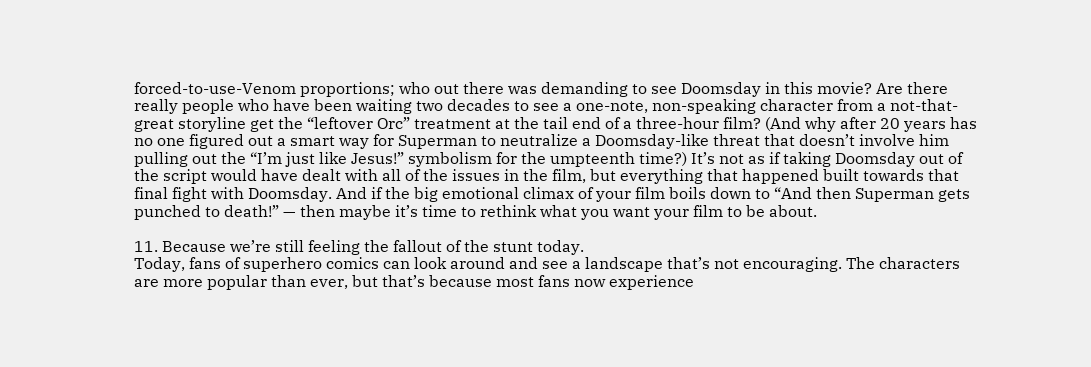forced-to-use-Venom proportions; who out there was demanding to see Doomsday in this movie? Are there really people who have been waiting two decades to see a one-note, non-speaking character from a not-that-great storyline get the “leftover Orc” treatment at the tail end of a three-hour film? (And why after 20 years has no one figured out a smart way for Superman to neutralize a Doomsday-like threat that doesn’t involve him pulling out the “I’m just like Jesus!” symbolism for the umpteenth time?) It’s not as if taking Doomsday out of the script would have dealt with all of the issues in the film, but everything that happened built towards that final fight with Doomsday. And if the big emotional climax of your film boils down to “And then Superman gets punched to death!” — then maybe it’s time to rethink what you want your film to be about.

11. Because we’re still feeling the fallout of the stunt today.
Today, fans of superhero comics can look around and see a landscape that’s not encouraging. The characters are more popular than ever, but that’s because most fans now experience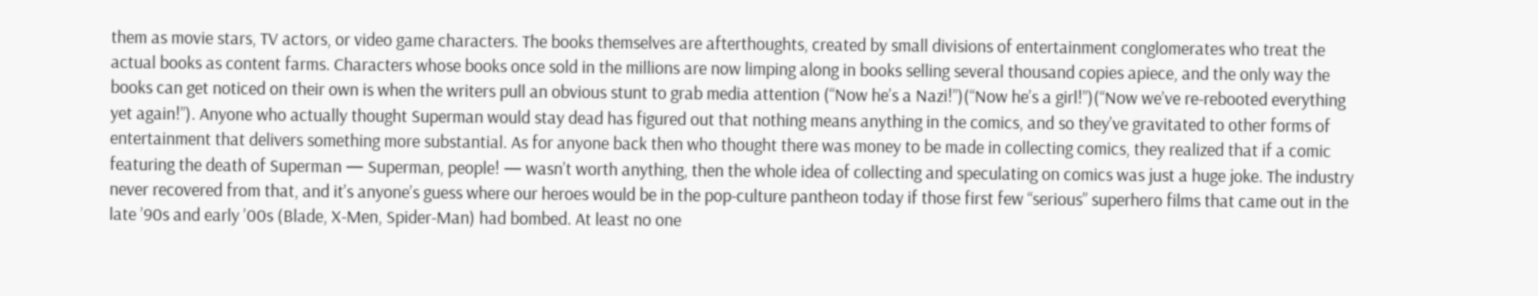them as movie stars, TV actors, or video game characters. The books themselves are afterthoughts, created by small divisions of entertainment conglomerates who treat the actual books as content farms. Characters whose books once sold in the millions are now limping along in books selling several thousand copies apiece, and the only way the books can get noticed on their own is when the writers pull an obvious stunt to grab media attention (“Now he’s a Nazi!”)(“Now he’s a girl!”)(“Now we’ve re-rebooted everything yet again!”). Anyone who actually thought Superman would stay dead has figured out that nothing means anything in the comics, and so they’ve gravitated to other forms of entertainment that delivers something more substantial. As for anyone back then who thought there was money to be made in collecting comics, they realized that if a comic featuring the death of Superman — Superman, people! — wasn’t worth anything, then the whole idea of collecting and speculating on comics was just a huge joke. The industry never recovered from that, and it’s anyone’s guess where our heroes would be in the pop-culture pantheon today if those first few “serious” superhero films that came out in the late ’90s and early ’00s (Blade, X-Men, Spider-Man) had bombed. At least no one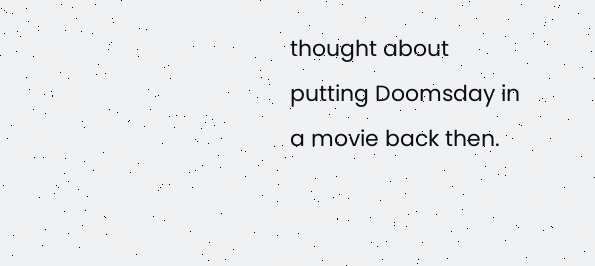thought about putting Doomsday in a movie back then.